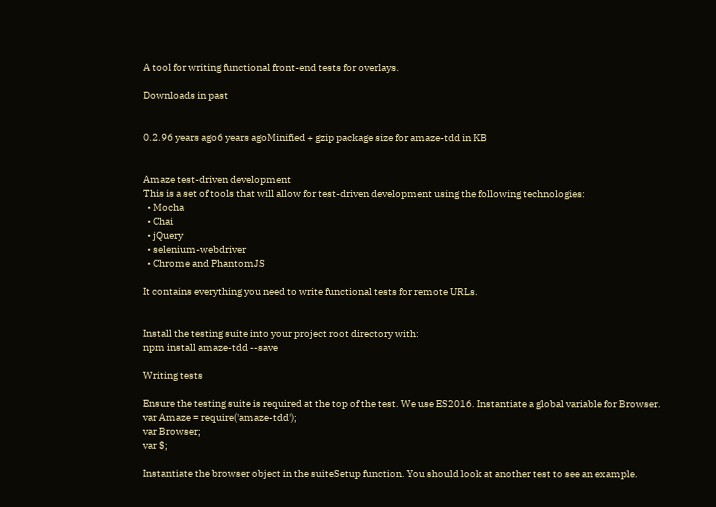A tool for writing functional front-end tests for overlays.

Downloads in past


0.2.96 years ago6 years agoMinified + gzip package size for amaze-tdd in KB


Amaze test-driven development
This is a set of tools that will allow for test-driven development using the following technologies:
  • Mocha
  • Chai
  • jQuery
  • selenium-webdriver
  • Chrome and PhantomJS

It contains everything you need to write functional tests for remote URLs.


Install the testing suite into your project root directory with:
npm install amaze-tdd --save

Writing tests

Ensure the testing suite is required at the top of the test. We use ES2016. Instantiate a global variable for Browser.
var Amaze = require('amaze-tdd');
var Browser;
var $;

Instantiate the browser object in the suiteSetup function. You should look at another test to see an example.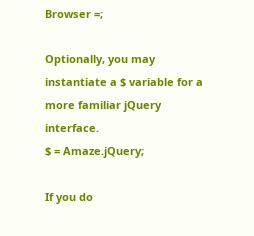Browser =;

Optionally, you may instantiate a $ variable for a more familiar jQuery interface.
$ = Amaze.jQuery;

If you do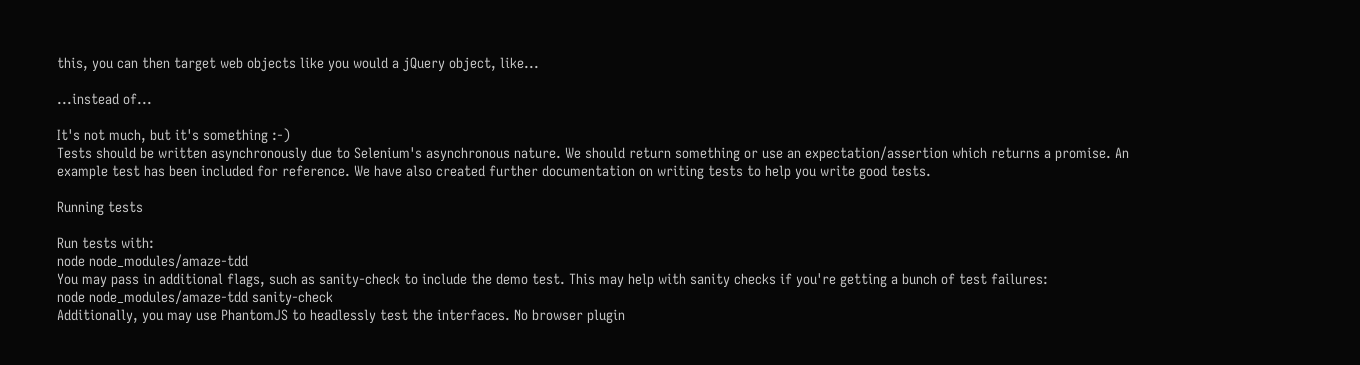this, you can then target web objects like you would a jQuery object, like...

...instead of...

It's not much, but it's something :-)
Tests should be written asynchronously due to Selenium's asynchronous nature. We should return something or use an expectation/assertion which returns a promise. An example test has been included for reference. We have also created further documentation on writing tests to help you write good tests.

Running tests

Run tests with:
node node_modules/amaze-tdd
You may pass in additional flags, such as sanity-check to include the demo test. This may help with sanity checks if you're getting a bunch of test failures:
node node_modules/amaze-tdd sanity-check
Additionally, you may use PhantomJS to headlessly test the interfaces. No browser plugin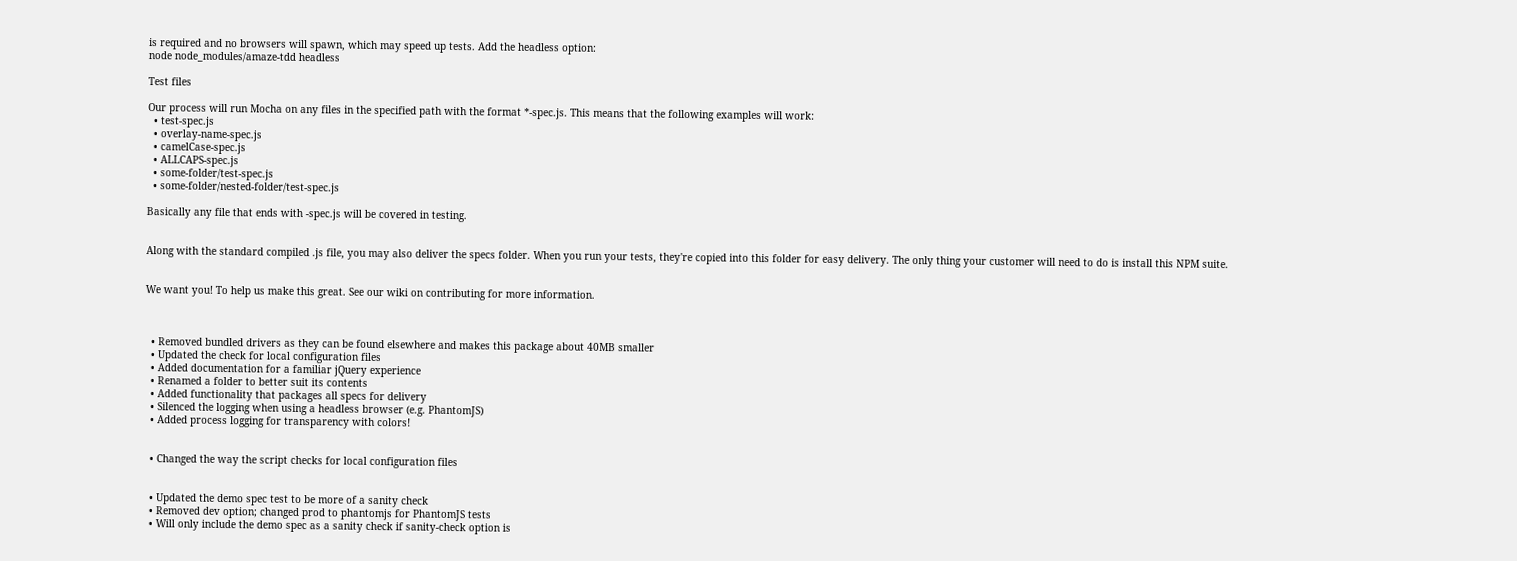is required and no browsers will spawn, which may speed up tests. Add the headless option:
node node_modules/amaze-tdd headless

Test files

Our process will run Mocha on any files in the specified path with the format *-spec.js. This means that the following examples will work:
  • test-spec.js
  • overlay-name-spec.js
  • camelCase-spec.js
  • ALLCAPS-spec.js
  • some-folder/test-spec.js
  • some-folder/nested-folder/test-spec.js

Basically any file that ends with -spec.js will be covered in testing.


Along with the standard compiled .js file, you may also deliver the specs folder. When you run your tests, they're copied into this folder for easy delivery. The only thing your customer will need to do is install this NPM suite.


We want you! To help us make this great. See our wiki on contributing for more information.



  • Removed bundled drivers as they can be found elsewhere and makes this package about 40MB smaller
  • Updated the check for local configuration files
  • Added documentation for a familiar jQuery experience
  • Renamed a folder to better suit its contents
  • Added functionality that packages all specs for delivery
  • Silenced the logging when using a headless browser (e.g. PhantomJS)
  • Added process logging for transparency with colors!


  • Changed the way the script checks for local configuration files


  • Updated the demo spec test to be more of a sanity check
  • Removed dev option; changed prod to phantomjs for PhantomJS tests
  • Will only include the demo spec as a sanity check if sanity-check option is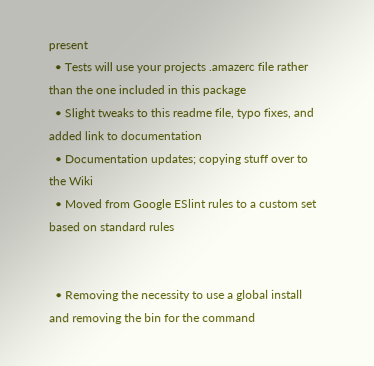present
  • Tests will use your projects .amazerc file rather than the one included in this package
  • Slight tweaks to this readme file, typo fixes, and added link to documentation
  • Documentation updates; copying stuff over to the Wiki
  • Moved from Google ESlint rules to a custom set based on standard rules


  • Removing the necessity to use a global install and removing the bin for the command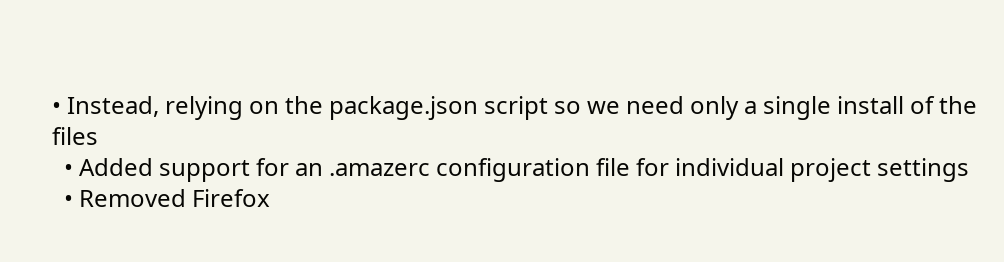• Instead, relying on the package.json script so we need only a single install of the files
  • Added support for an .amazerc configuration file for individual project settings
  • Removed Firefox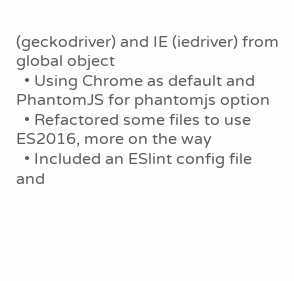(geckodriver) and IE (iedriver) from global object
  • Using Chrome as default and PhantomJS for phantomjs option
  • Refactored some files to use ES2016, more on the way
  • Included an ESlint config file and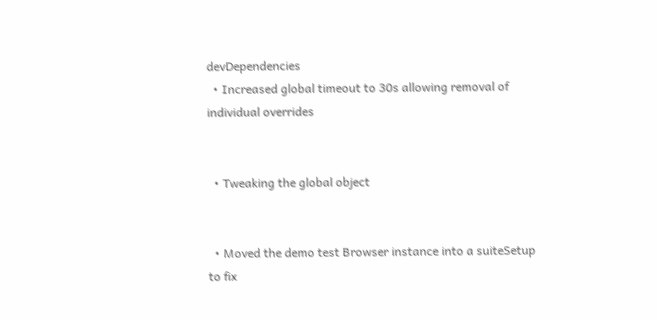devDependencies
  • Increased global timeout to 30s allowing removal of individual overrides


  • Tweaking the global object


  • Moved the demo test Browser instance into a suiteSetup to fix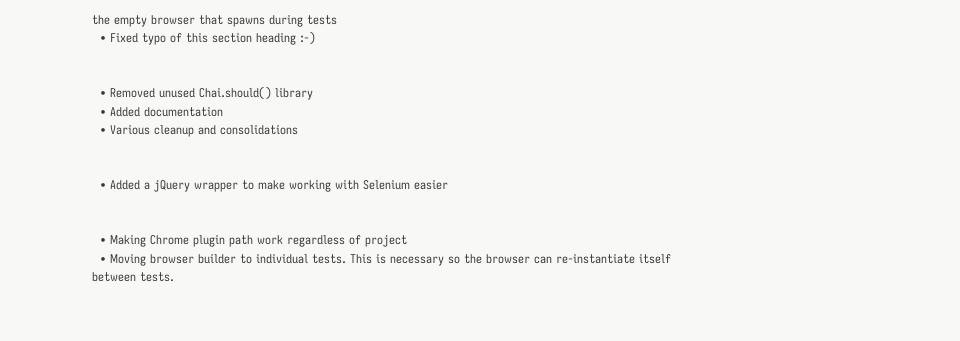the empty browser that spawns during tests
  • Fixed typo of this section heading :-)


  • Removed unused Chai.should() library
  • Added documentation
  • Various cleanup and consolidations


  • Added a jQuery wrapper to make working with Selenium easier


  • Making Chrome plugin path work regardless of project
  • Moving browser builder to individual tests. This is necessary so the browser can re-instantiate itself between tests.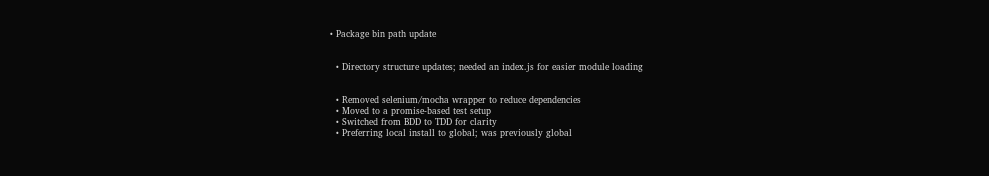• Package bin path update


  • Directory structure updates; needed an index.js for easier module loading


  • Removed selenium/mocha wrapper to reduce dependencies
  • Moved to a promise-based test setup
  • Switched from BDD to TDD for clarity
  • Preferring local install to global; was previously global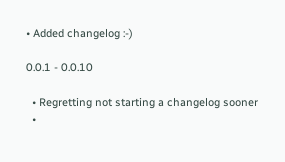• Added changelog :-)

0.0.1 - 0.0.10

  • Regretting not starting a changelog sooner
  •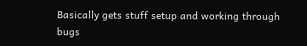Basically gets stuff setup and working through bugs